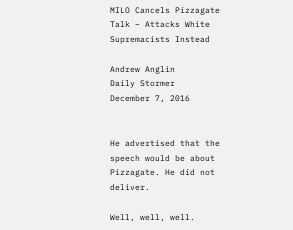MILO Cancels Pizzagate Talk – Attacks White Supremacists Instead

Andrew Anglin
Daily Stormer
December 7, 2016


He advertised that the speech would be about Pizzagate. He did not deliver.

Well, well, well.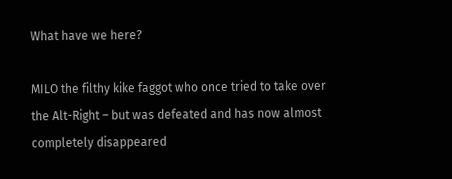What have we here?

MILO the filthy kike faggot who once tried to take over the Alt-Right – but was defeated and has now almost completely disappeared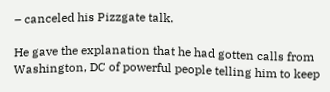– canceled his Pizzgate talk.

He gave the explanation that he had gotten calls from Washington, DC of powerful people telling him to keep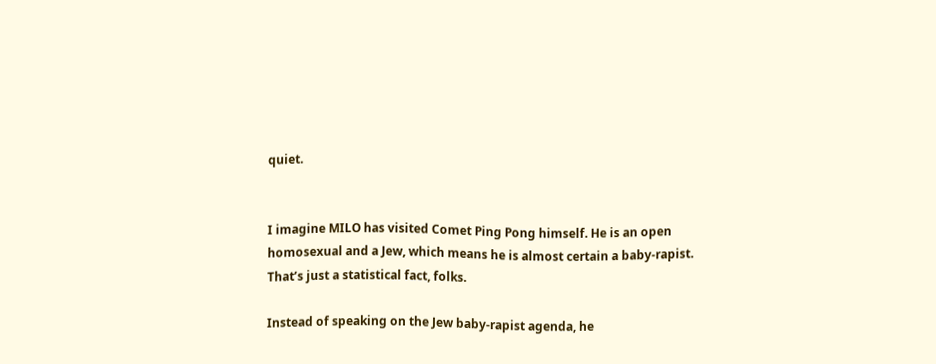quiet.


I imagine MILO has visited Comet Ping Pong himself. He is an open homosexual and a Jew, which means he is almost certain a baby-rapist. That’s just a statistical fact, folks.

Instead of speaking on the Jew baby-rapist agenda, he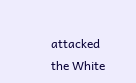attacked the White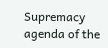Supremacy agenda of the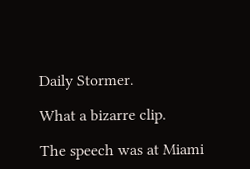Daily Stormer.

What a bizarre clip.

The speech was at Miami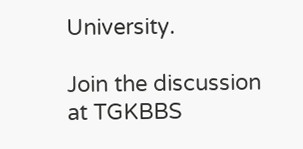University.

Join the discussion at TGKBBS